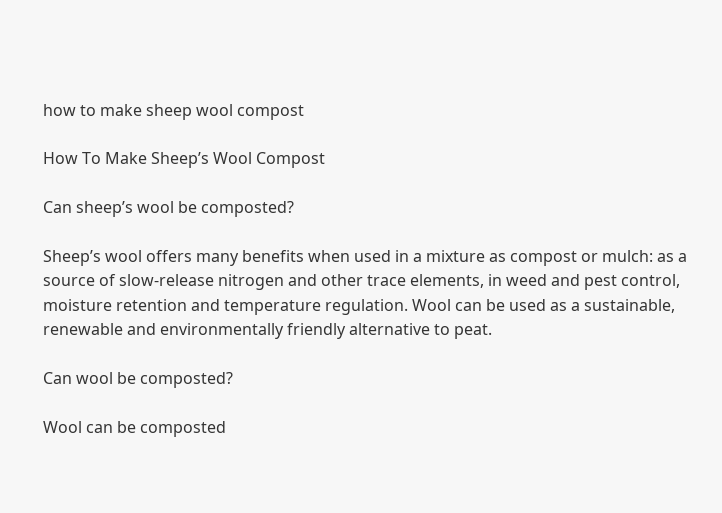how to make sheep wool compost

How To Make Sheep’s Wool Compost

Can sheep’s wool be composted?

Sheep’s wool offers many benefits when used in a mixture as compost or mulch: as a source of slow-release nitrogen and other trace elements, in weed and pest control, moisture retention and temperature regulation. Wool can be used as a sustainable, renewable and environmentally friendly alternative to peat.

Can wool be composted?

Wool can be composted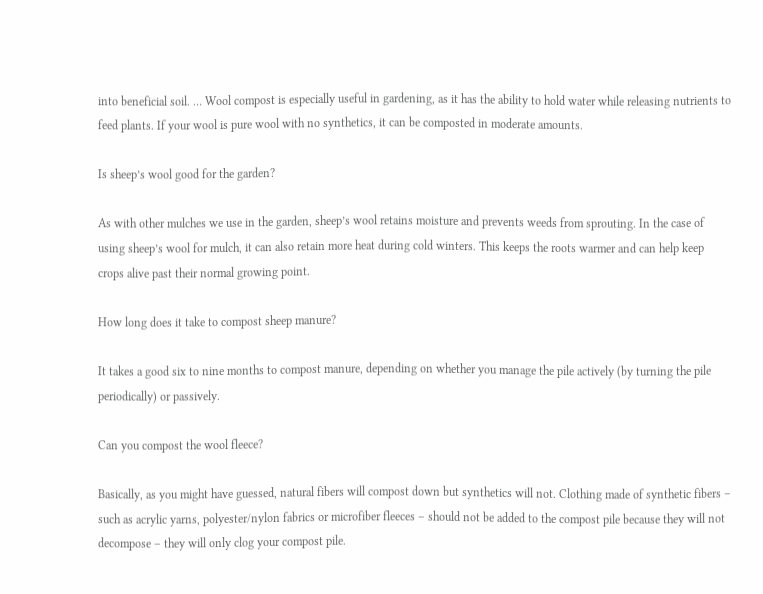into beneficial soil. … Wool compost is especially useful in gardening, as it has the ability to hold water while releasing nutrients to feed plants. If your wool is pure wool with no synthetics, it can be composted in moderate amounts.

Is sheep’s wool good for the garden?

As with other mulches we use in the garden, sheep’s wool retains moisture and prevents weeds from sprouting. In the case of using sheep’s wool for mulch, it can also retain more heat during cold winters. This keeps the roots warmer and can help keep crops alive past their normal growing point.

How long does it take to compost sheep manure?

It takes a good six to nine months to compost manure, depending on whether you manage the pile actively (by turning the pile periodically) or passively.

Can you compost the wool fleece?

Basically, as you might have guessed, natural fibers will compost down but synthetics will not. Clothing made of synthetic fibers – such as acrylic yarns, polyester/nylon fabrics or microfiber fleeces – should not be added to the compost pile because they will not decompose – they will only clog your compost pile.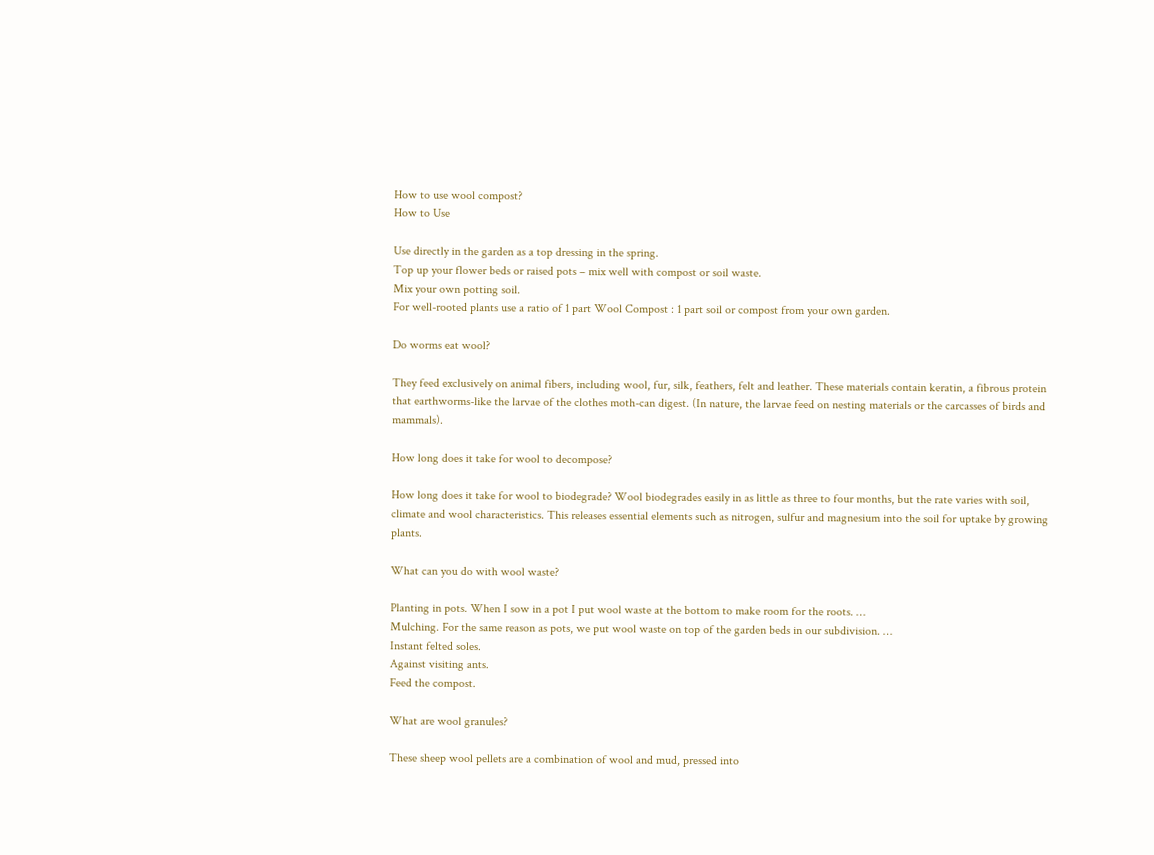How to use wool compost?
How to Use

Use directly in the garden as a top dressing in the spring.
Top up your flower beds or raised pots – mix well with compost or soil waste.
Mix your own potting soil.
For well-rooted plants use a ratio of 1 part Wool Compost : 1 part soil or compost from your own garden.

Do worms eat wool?

They feed exclusively on animal fibers, including wool, fur, silk, feathers, felt and leather. These materials contain keratin, a fibrous protein that earthworms-like the larvae of the clothes moth-can digest. (In nature, the larvae feed on nesting materials or the carcasses of birds and mammals).

How long does it take for wool to decompose?

How long does it take for wool to biodegrade? Wool biodegrades easily in as little as three to four months, but the rate varies with soil, climate and wool characteristics. This releases essential elements such as nitrogen, sulfur and magnesium into the soil for uptake by growing plants.

What can you do with wool waste?

Planting in pots. When I sow in a pot I put wool waste at the bottom to make room for the roots. …
Mulching. For the same reason as pots, we put wool waste on top of the garden beds in our subdivision. …
Instant felted soles.
Against visiting ants.
Feed the compost.

What are wool granules?

These sheep wool pellets are a combination of wool and mud, pressed into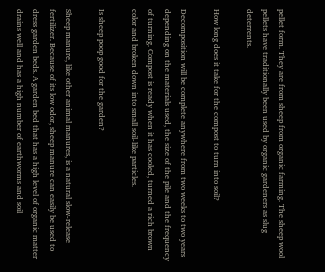pellet form. They are from sheep from organic farming. The sheep wool pellets have traditionally been used by organic gardeners as slug deterrents.

How long does it take for the compost to turn into soil?

Decomposition will be complete anywhere from two weeks to two years depending on the materials used, the size of the pile and the frequency of turning. Compost is ready when it has cooled, turned a rich brown color and broken down into small soil-like particles.

Is sheep poop good for the garden?

Sheep manure, like other animal manures, is a natural slow-release fertilizer. Because of its low odor, sheep manure can easily be used to dress garden beds. A garden bed that has a high level of organic matter drains well and has a high number of earthworms and soil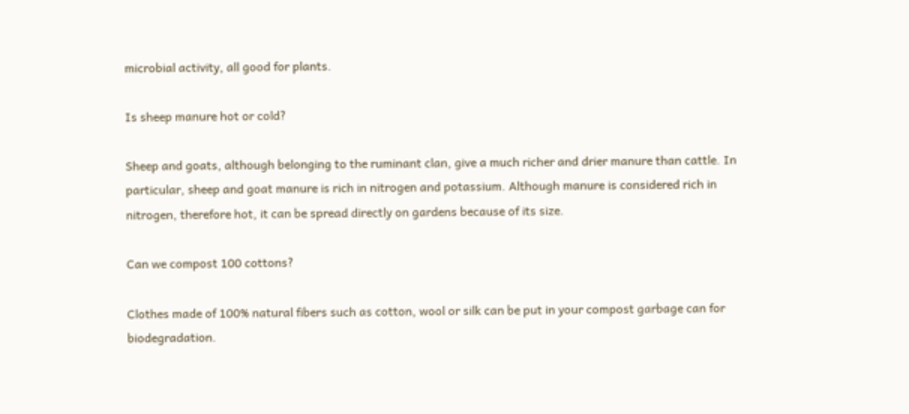microbial activity, all good for plants.

Is sheep manure hot or cold?

Sheep and goats, although belonging to the ruminant clan, give a much richer and drier manure than cattle. In particular, sheep and goat manure is rich in nitrogen and potassium. Although manure is considered rich in nitrogen, therefore hot, it can be spread directly on gardens because of its size.

Can we compost 100 cottons?

Clothes made of 100% natural fibers such as cotton, wool or silk can be put in your compost garbage can for biodegradation.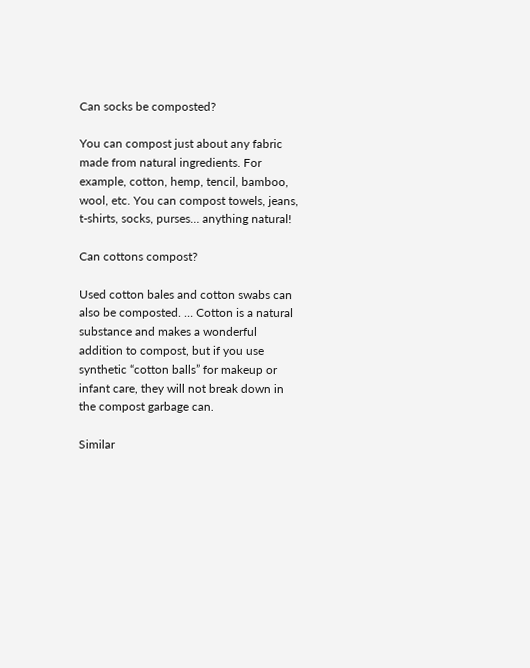Can socks be composted?

You can compost just about any fabric made from natural ingredients. For example, cotton, hemp, tencil, bamboo, wool, etc. You can compost towels, jeans, t-shirts, socks, purses… anything natural!

Can cottons compost?

Used cotton bales and cotton swabs can also be composted. … Cotton is a natural substance and makes a wonderful addition to compost, but if you use synthetic “cotton balls” for makeup or infant care, they will not break down in the compost garbage can.

Similar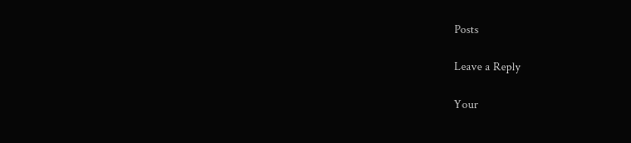Posts

Leave a Reply

Your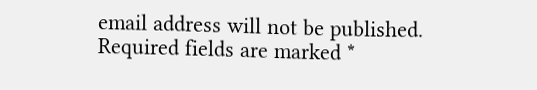email address will not be published. Required fields are marked *